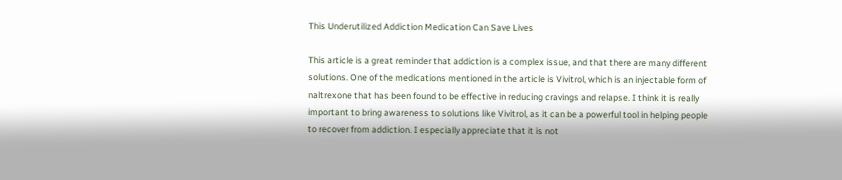This Underutilized Addiction Medication Can Save Lives

This article is a great reminder that addiction is a complex issue, and that there are many different solutions. One of the medications mentioned in the article is Vivitrol, which is an injectable form of naltrexone that has been found to be effective in reducing cravings and relapse. I think it is really important to bring awareness to solutions like Vivitrol, as it can be a powerful tool in helping people to recover from addiction. I especially appreciate that it is not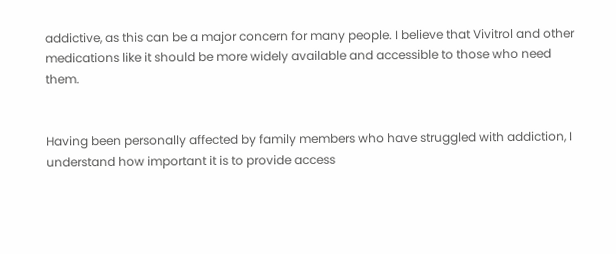addictive, as this can be a major concern for many people. I believe that Vivitrol and other medications like it should be more widely available and accessible to those who need them.


Having been personally affected by family members who have struggled with addiction, I understand how important it is to provide access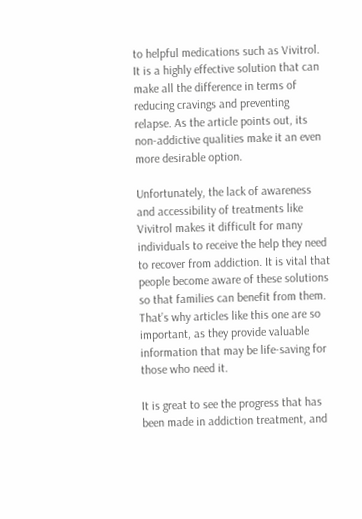to helpful medications such as Vivitrol. It is a highly effective solution that can make all the difference in terms of reducing cravings and preventing relapse. As the article points out, its non-addictive qualities make it an even more desirable option.

Unfortunately, the lack of awareness and accessibility of treatments like Vivitrol makes it difficult for many individuals to receive the help they need to recover from addiction. It is vital that people become aware of these solutions so that families can benefit from them. That’s why articles like this one are so important, as they provide valuable information that may be life-saving for those who need it.

It is great to see the progress that has been made in addiction treatment, and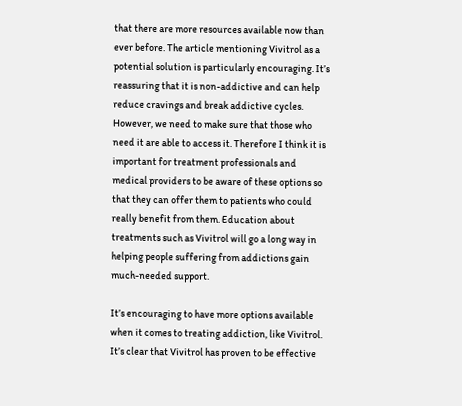that there are more resources available now than ever before. The article mentioning Vivitrol as a potential solution is particularly encouraging. It’s reassuring that it is non-addictive and can help reduce cravings and break addictive cycles. However, we need to make sure that those who need it are able to access it. Therefore I think it is important for treatment professionals and medical providers to be aware of these options so that they can offer them to patients who could really benefit from them. Education about treatments such as Vivitrol will go a long way in helping people suffering from addictions gain much-needed support.

It’s encouraging to have more options available when it comes to treating addiction, like Vivitrol. It’s clear that Vivitrol has proven to be effective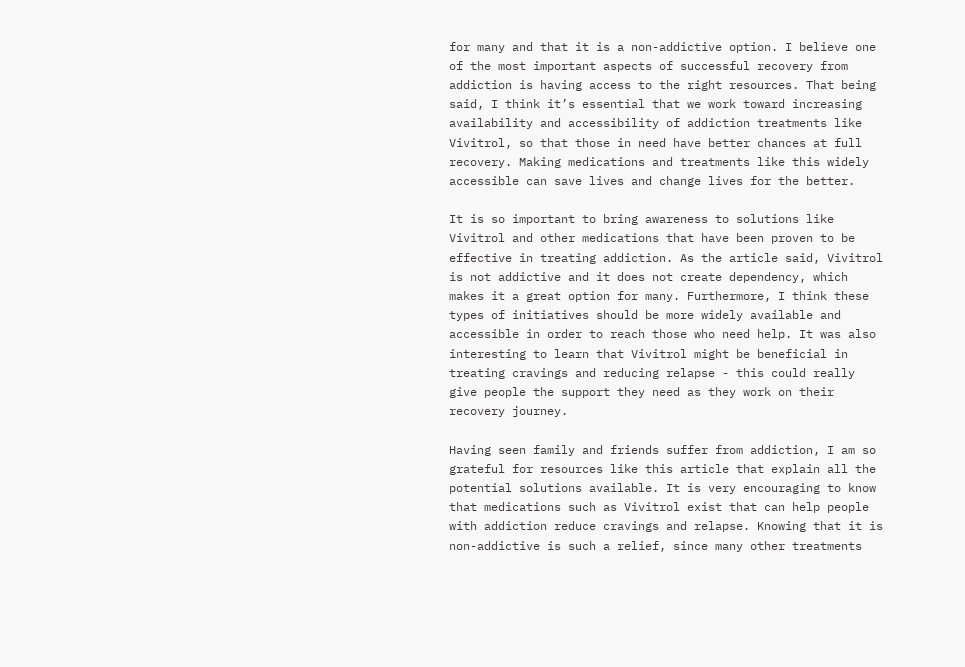for many and that it is a non-addictive option. I believe one of the most important aspects of successful recovery from addiction is having access to the right resources. That being said, I think it’s essential that we work toward increasing availability and accessibility of addiction treatments like Vivitrol, so that those in need have better chances at full recovery. Making medications and treatments like this widely accessible can save lives and change lives for the better.

It is so important to bring awareness to solutions like Vivitrol and other medications that have been proven to be effective in treating addiction. As the article said, Vivitrol is not addictive and it does not create dependency, which makes it a great option for many. Furthermore, I think these types of initiatives should be more widely available and accessible in order to reach those who need help. It was also interesting to learn that Vivitrol might be beneficial in treating cravings and reducing relapse - this could really give people the support they need as they work on their recovery journey.

Having seen family and friends suffer from addiction, I am so grateful for resources like this article that explain all the potential solutions available. It is very encouraging to know that medications such as Vivitrol exist that can help people with addiction reduce cravings and relapse. Knowing that it is non-addictive is such a relief, since many other treatments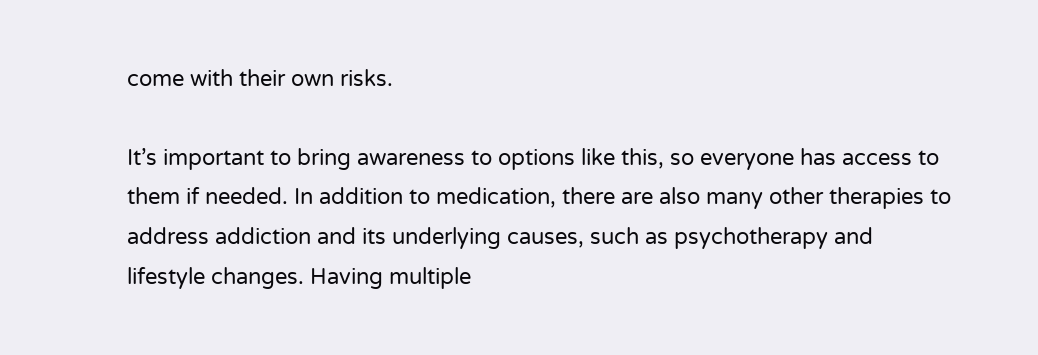come with their own risks.

It’s important to bring awareness to options like this, so everyone has access to them if needed. In addition to medication, there are also many other therapies to address addiction and its underlying causes, such as psychotherapy and lifestyle changes. Having multiple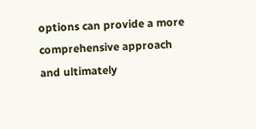options can provide a more comprehensive approach and ultimately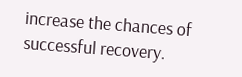increase the chances of successful recovery.